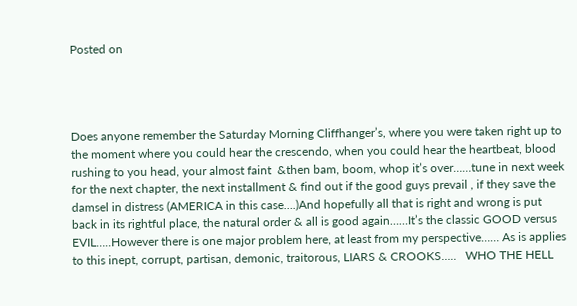Posted on




Does anyone remember the Saturday Morning Cliffhanger’s, where you were taken right up to the moment where you could hear the crescendo, when you could hear the heartbeat, blood rushing to you head, your almost faint  &then bam, boom, whop it’s over……tune in next week for the next chapter, the next installment & find out if the good guys prevail , if they save the damsel in distress (AMERICA in this case….)And hopefully all that is right and wrong is put back in its rightful place, the natural order & all is good again……It’s the classic GOOD versus EVIL…..However there is one major problem here, at least from my perspective…… As is applies to this inept, corrupt, partisan, demonic, traitorous, LIARS & CROOKS…..   WHO THE HELL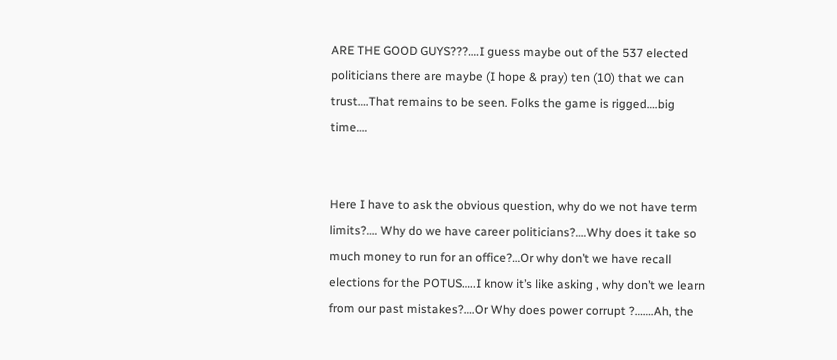ARE THE GOOD GUYS???….I guess maybe out of the 537 elected politicians there are maybe (I hope & pray) ten (10) that we can trust….That remains to be seen. Folks the game is rigged….big time….


Here I have to ask the obvious question, why do we not have term limits?…. Why do we have career politicians?….Why does it take so much money to run for an office?…Or why don’t we have recall elections for the POTUS…..I know it’s like asking , why don’t we learn from our past mistakes?….Or Why does power corrupt ?…….Ah, the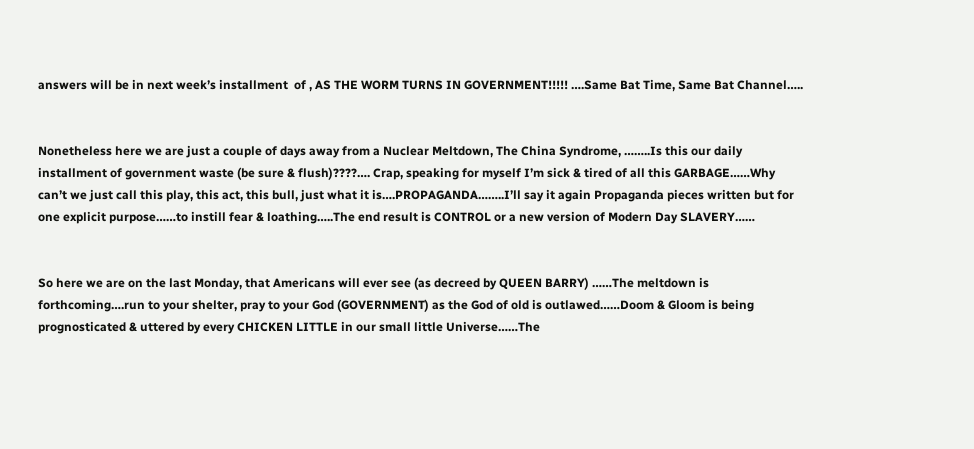answers will be in next week’s installment  of , AS THE WORM TURNS IN GOVERNMENT!!!!! ….Same Bat Time, Same Bat Channel…..


Nonetheless here we are just a couple of days away from a Nuclear Meltdown, The China Syndrome, ……..Is this our daily installment of government waste (be sure & flush)????…. Crap, speaking for myself I’m sick & tired of all this GARBAGE……Why can’t we just call this play, this act, this bull, just what it is….PROPAGANDA……..I’ll say it again Propaganda pieces written but for one explicit purpose……to instill fear & loathing…..The end result is CONTROL or a new version of Modern Day SLAVERY……


So here we are on the last Monday, that Americans will ever see (as decreed by QUEEN BARRY) ……The meltdown is forthcoming….run to your shelter, pray to your God (GOVERNMENT) as the God of old is outlawed……Doom & Gloom is being prognosticated & uttered by every CHICKEN LITTLE in our small little Universe……The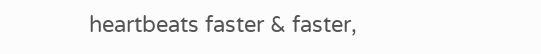heartbeats faster & faster,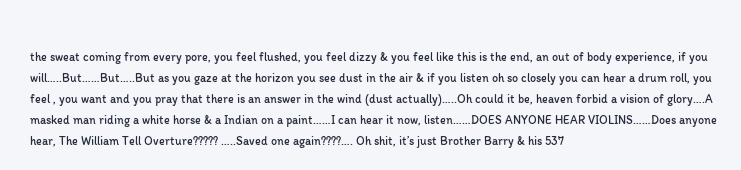the sweat coming from every pore, you feel flushed, you feel dizzy & you feel like this is the end, an out of body experience, if you will…..But……But…..But as you gaze at the horizon you see dust in the air & if you listen oh so closely you can hear a drum roll, you feel , you want and you pray that there is an answer in the wind (dust actually)…..Oh could it be, heaven forbid a vision of glory….A masked man riding a white horse & a Indian on a paint……I can hear it now, listen……DOES ANYONE HEAR VIOLINS……Does anyone hear, The William Tell Overture????? …..Saved one again????…. Oh shit, it’s just Brother Barry & his 537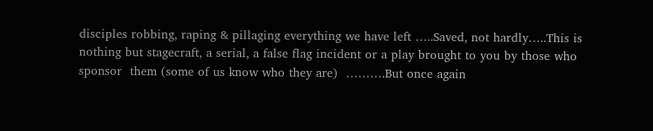disciples robbing, raping & pillaging everything we have left …..Saved, not hardly…..This is nothing but stagecraft, a serial, a false flag incident or a play brought to you by those who sponsor  them (some of us know who they are)  ……….But once again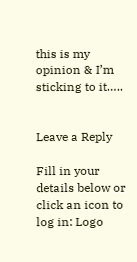this is my opinion & I’m sticking to it…..


Leave a Reply

Fill in your details below or click an icon to log in: Logo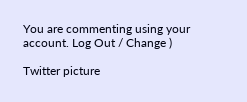You are commenting using your account. Log Out / Change )

Twitter picture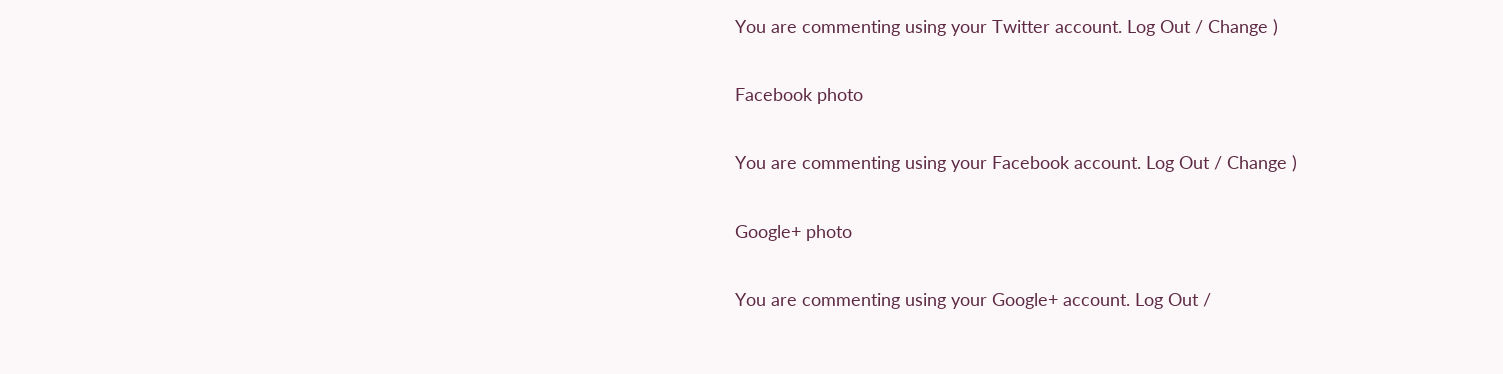You are commenting using your Twitter account. Log Out / Change )

Facebook photo

You are commenting using your Facebook account. Log Out / Change )

Google+ photo

You are commenting using your Google+ account. Log Out /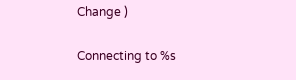Change )

Connecting to %s